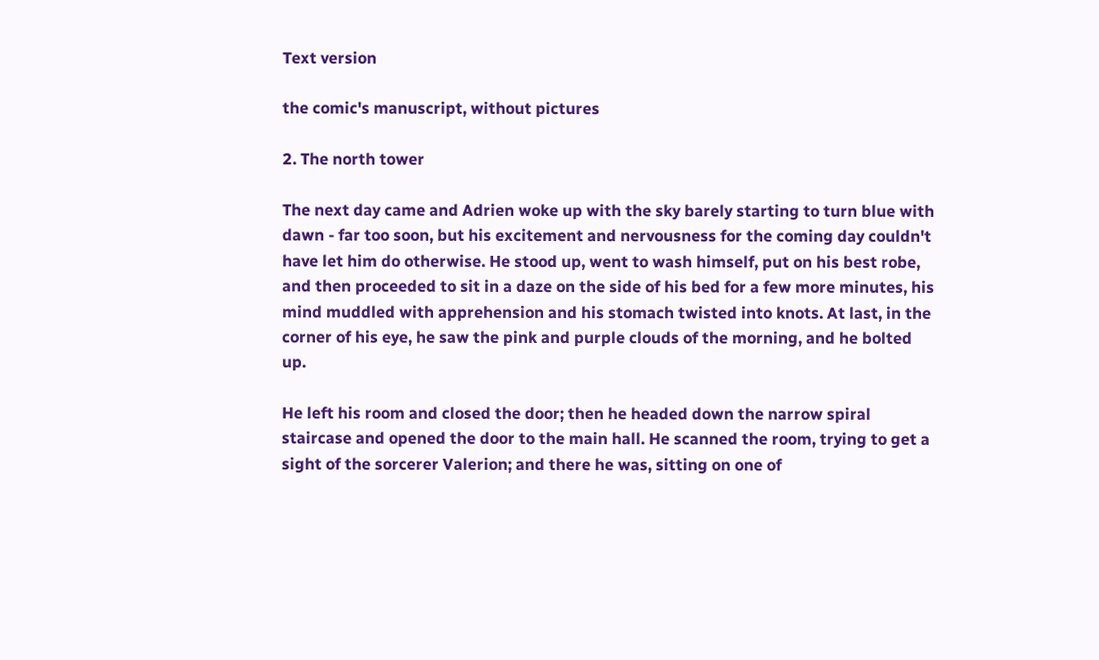Text version

the comic's manuscript, without pictures

2. The north tower

The next day came and Adrien woke up with the sky barely starting to turn blue with dawn - far too soon, but his excitement and nervousness for the coming day couldn't have let him do otherwise. He stood up, went to wash himself, put on his best robe, and then proceeded to sit in a daze on the side of his bed for a few more minutes, his mind muddled with apprehension and his stomach twisted into knots. At last, in the corner of his eye, he saw the pink and purple clouds of the morning, and he bolted up.

He left his room and closed the door; then he headed down the narrow spiral staircase and opened the door to the main hall. He scanned the room, trying to get a sight of the sorcerer Valerion; and there he was, sitting on one of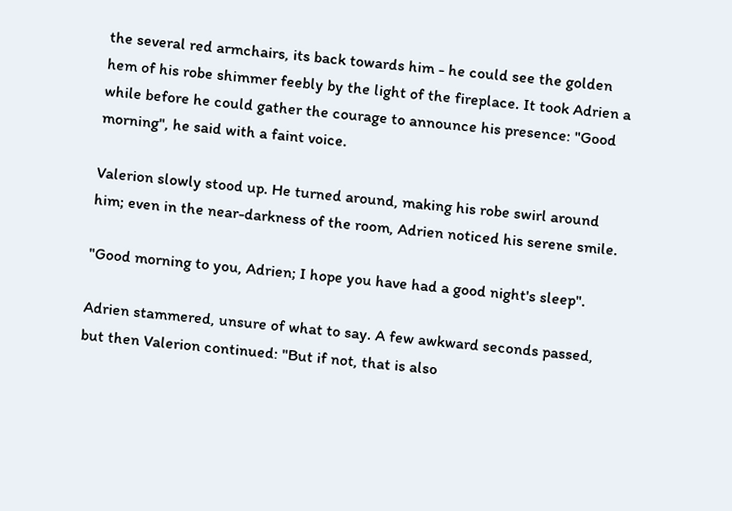the several red armchairs, its back towards him - he could see the golden hem of his robe shimmer feebly by the light of the fireplace. It took Adrien a while before he could gather the courage to announce his presence: "Good morning", he said with a faint voice.

Valerion slowly stood up. He turned around, making his robe swirl around him; even in the near-darkness of the room, Adrien noticed his serene smile.

"Good morning to you, Adrien; I hope you have had a good night's sleep".

Adrien stammered, unsure of what to say. A few awkward seconds passed, but then Valerion continued: "But if not, that is also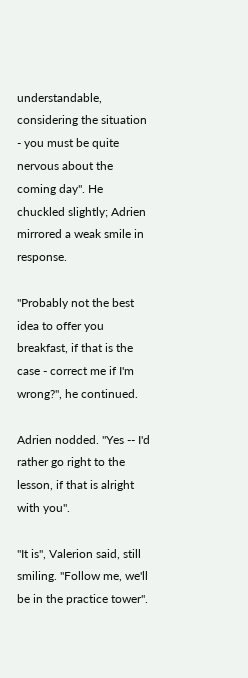understandable, considering the situation - you must be quite nervous about the coming day". He chuckled slightly; Adrien mirrored a weak smile in response.

"Probably not the best idea to offer you breakfast, if that is the case - correct me if I'm wrong?", he continued.

Adrien nodded. "Yes -- I'd rather go right to the lesson, if that is alright with you".

"It is", Valerion said, still smiling. "Follow me, we'll be in the practice tower".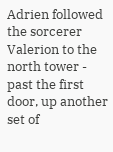Adrien followed the sorcerer Valerion to the north tower - past the first door, up another set of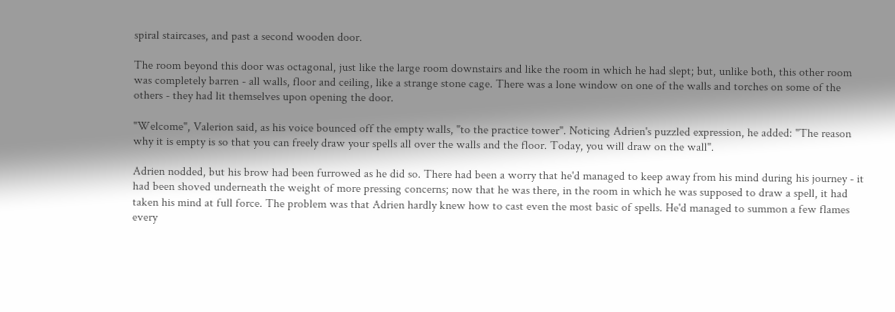spiral staircases, and past a second wooden door.

The room beyond this door was octagonal, just like the large room downstairs and like the room in which he had slept; but, unlike both, this other room was completely barren - all walls, floor and ceiling, like a strange stone cage. There was a lone window on one of the walls and torches on some of the others - they had lit themselves upon opening the door.

"Welcome", Valerion said, as his voice bounced off the empty walls, "to the practice tower". Noticing Adrien's puzzled expression, he added: "The reason why it is empty is so that you can freely draw your spells all over the walls and the floor. Today, you will draw on the wall".

Adrien nodded, but his brow had been furrowed as he did so. There had been a worry that he'd managed to keep away from his mind during his journey - it had been shoved underneath the weight of more pressing concerns; now that he was there, in the room in which he was supposed to draw a spell, it had taken his mind at full force. The problem was that Adrien hardly knew how to cast even the most basic of spells. He'd managed to summon a few flames every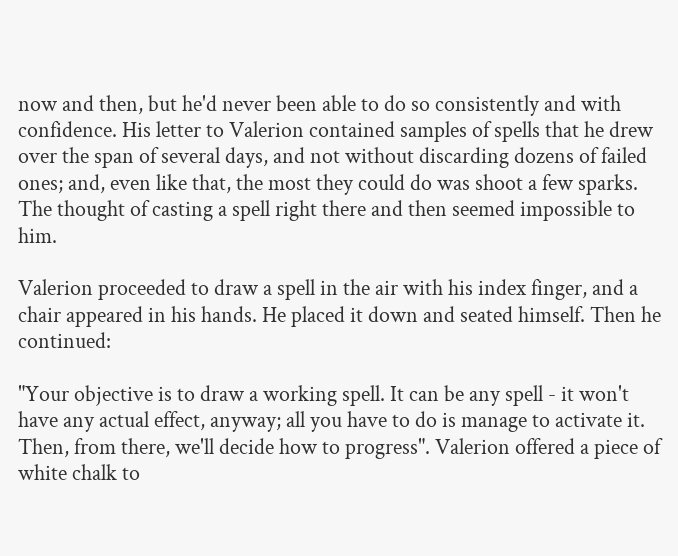now and then, but he'd never been able to do so consistently and with confidence. His letter to Valerion contained samples of spells that he drew over the span of several days, and not without discarding dozens of failed ones; and, even like that, the most they could do was shoot a few sparks. The thought of casting a spell right there and then seemed impossible to him.

Valerion proceeded to draw a spell in the air with his index finger, and a chair appeared in his hands. He placed it down and seated himself. Then he continued:

"Your objective is to draw a working spell. It can be any spell - it won't have any actual effect, anyway; all you have to do is manage to activate it. Then, from there, we'll decide how to progress". Valerion offered a piece of white chalk to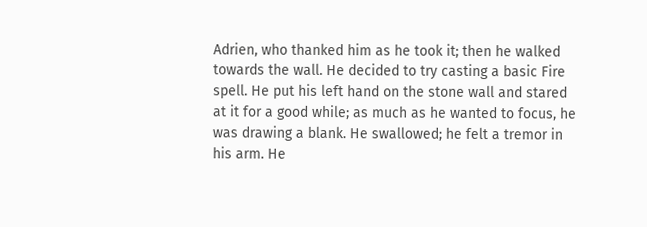Adrien, who thanked him as he took it; then he walked towards the wall. He decided to try casting a basic Fire spell. He put his left hand on the stone wall and stared at it for a good while; as much as he wanted to focus, he was drawing a blank. He swallowed; he felt a tremor in his arm. He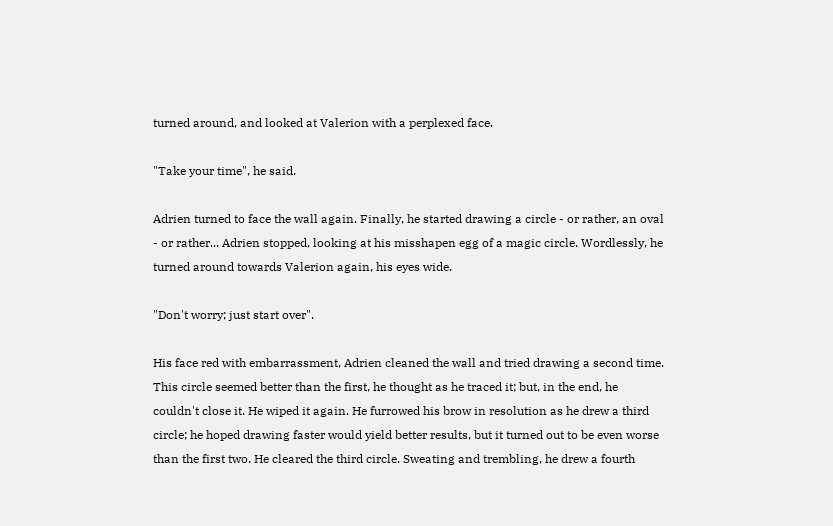turned around, and looked at Valerion with a perplexed face.

"Take your time", he said.

Adrien turned to face the wall again. Finally, he started drawing a circle - or rather, an oval - or rather... Adrien stopped, looking at his misshapen egg of a magic circle. Wordlessly, he turned around towards Valerion again, his eyes wide.

"Don't worry; just start over".

His face red with embarrassment, Adrien cleaned the wall and tried drawing a second time. This circle seemed better than the first, he thought as he traced it; but, in the end, he couldn't close it. He wiped it again. He furrowed his brow in resolution as he drew a third circle; he hoped drawing faster would yield better results, but it turned out to be even worse than the first two. He cleared the third circle. Sweating and trembling, he drew a fourth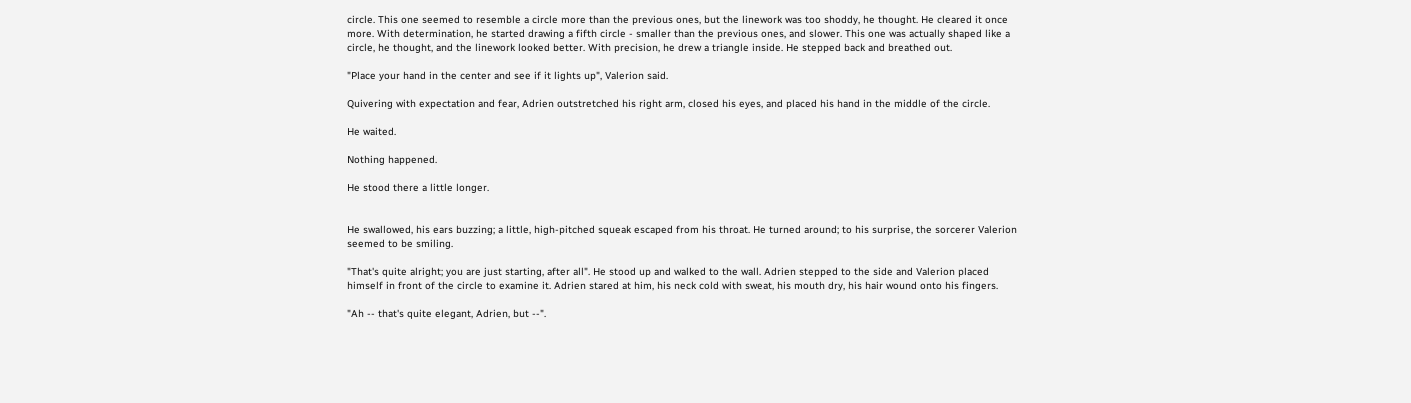circle. This one seemed to resemble a circle more than the previous ones, but the linework was too shoddy, he thought. He cleared it once more. With determination, he started drawing a fifth circle - smaller than the previous ones, and slower. This one was actually shaped like a circle, he thought, and the linework looked better. With precision, he drew a triangle inside. He stepped back and breathed out.

"Place your hand in the center and see if it lights up", Valerion said.

Quivering with expectation and fear, Adrien outstretched his right arm, closed his eyes, and placed his hand in the middle of the circle.

He waited.

Nothing happened.

He stood there a little longer.


He swallowed, his ears buzzing; a little, high-pitched squeak escaped from his throat. He turned around; to his surprise, the sorcerer Valerion seemed to be smiling.

"That's quite alright; you are just starting, after all". He stood up and walked to the wall. Adrien stepped to the side and Valerion placed himself in front of the circle to examine it. Adrien stared at him, his neck cold with sweat, his mouth dry, his hair wound onto his fingers.

"Ah -- that's quite elegant, Adrien, but --".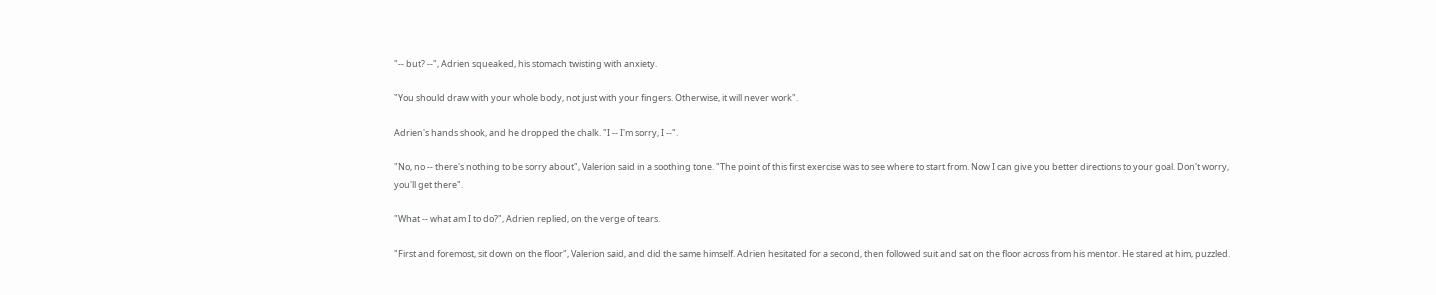"-- but? --", Adrien squeaked, his stomach twisting with anxiety.

"You should draw with your whole body, not just with your fingers. Otherwise, it will never work".

Adrien's hands shook, and he dropped the chalk. "I -- I'm sorry, I --".

"No, no -- there's nothing to be sorry about", Valerion said in a soothing tone. "The point of this first exercise was to see where to start from. Now I can give you better directions to your goal. Don't worry, you'll get there".

"What -- what am I to do?", Adrien replied, on the verge of tears.

"First and foremost, sit down on the floor", Valerion said, and did the same himself. Adrien hesitated for a second, then followed suit and sat on the floor across from his mentor. He stared at him, puzzled.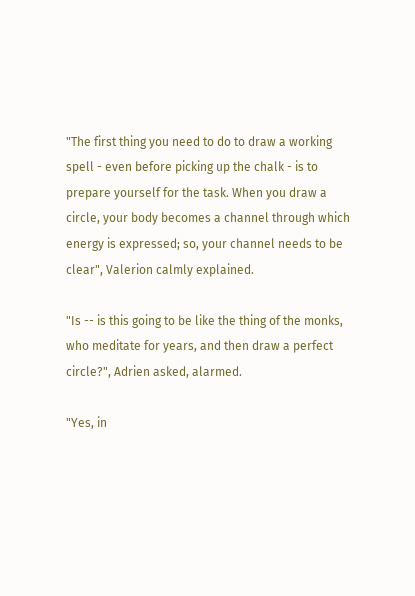"The first thing you need to do to draw a working spell - even before picking up the chalk - is to prepare yourself for the task. When you draw a circle, your body becomes a channel through which energy is expressed; so, your channel needs to be clear", Valerion calmly explained.

"Is -- is this going to be like the thing of the monks, who meditate for years, and then draw a perfect circle?", Adrien asked, alarmed.

"Yes, in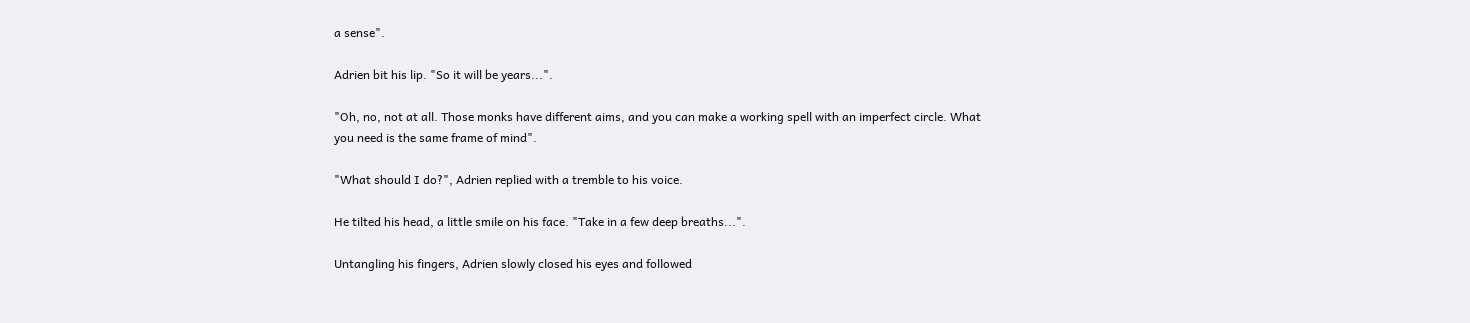a sense".

Adrien bit his lip. "So it will be years...".

"Oh, no, not at all. Those monks have different aims, and you can make a working spell with an imperfect circle. What you need is the same frame of mind".

"What should I do?", Adrien replied with a tremble to his voice.

He tilted his head, a little smile on his face. "Take in a few deep breaths...".

Untangling his fingers, Adrien slowly closed his eyes and followed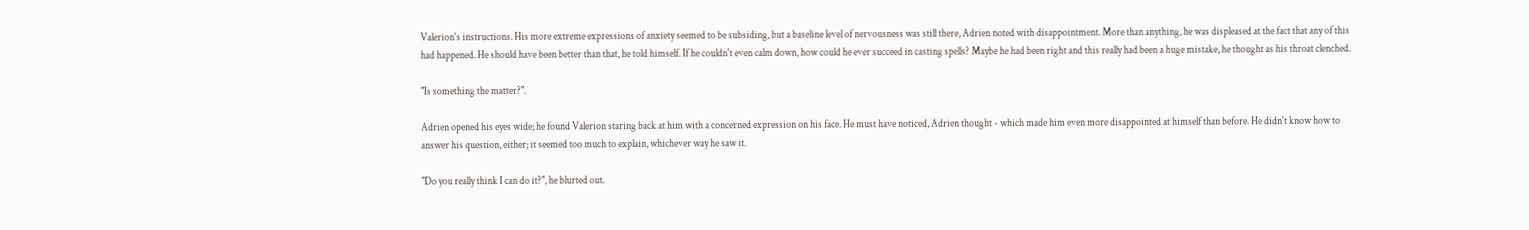Valerion's instructions. His more extreme expressions of anxiety seemed to be subsiding, but a baseline level of nervousness was still there, Adrien noted with disappointment. More than anything, he was displeased at the fact that any of this had happened. He should have been better than that, he told himself. If he couldn't even calm down, how could he ever succeed in casting spells? Maybe he had been right and this really had been a huge mistake, he thought as his throat clenched.

"Is something the matter?".

Adrien opened his eyes wide; he found Valerion staring back at him with a concerned expression on his face. He must have noticed, Adrien thought - which made him even more disappointed at himself than before. He didn't know how to answer his question, either; it seemed too much to explain, whichever way he saw it.

"Do you really think I can do it?", he blurted out.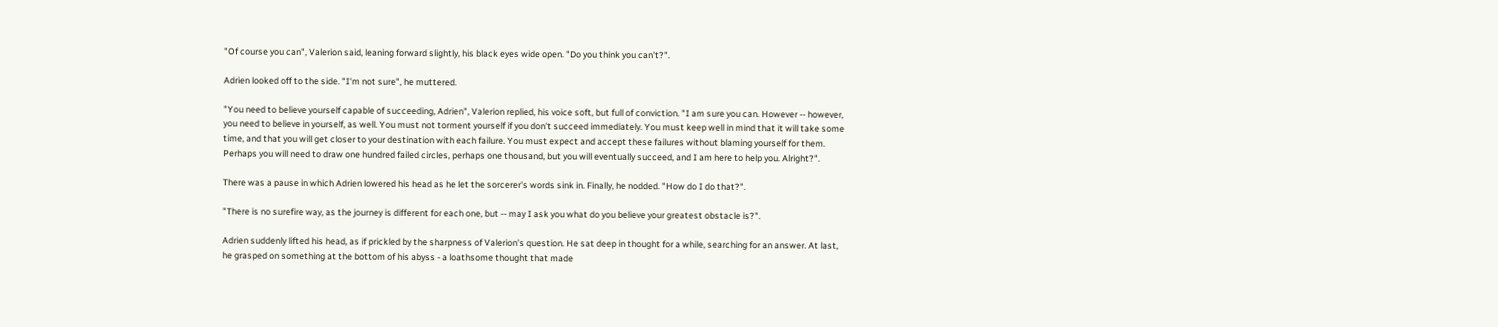"Of course you can", Valerion said, leaning forward slightly, his black eyes wide open. "Do you think you can't?".

Adrien looked off to the side. "I'm not sure", he muttered.

"You need to believe yourself capable of succeeding, Adrien", Valerion replied, his voice soft, but full of conviction. "I am sure you can. However -- however, you need to believe in yourself, as well. You must not torment yourself if you don't succeed immediately. You must keep well in mind that it will take some time, and that you will get closer to your destination with each failure. You must expect and accept these failures without blaming yourself for them. Perhaps you will need to draw one hundred failed circles, perhaps one thousand, but you will eventually succeed, and I am here to help you. Alright?".

There was a pause in which Adrien lowered his head as he let the sorcerer's words sink in. Finally, he nodded. "How do I do that?".

"There is no surefire way, as the journey is different for each one, but -- may I ask you what do you believe your greatest obstacle is?".

Adrien suddenly lifted his head, as if prickled by the sharpness of Valerion's question. He sat deep in thought for a while, searching for an answer. At last, he grasped on something at the bottom of his abyss - a loathsome thought that made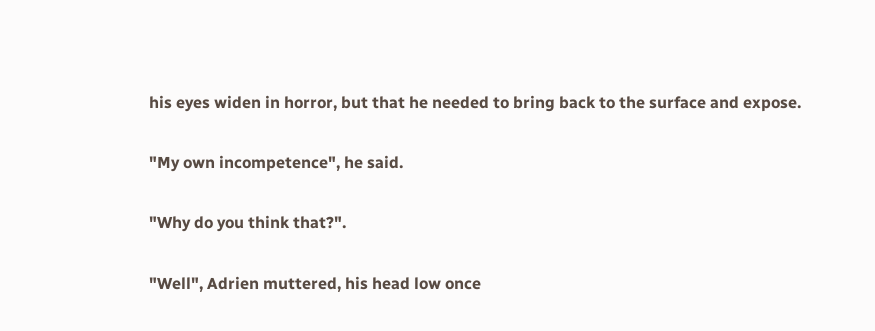his eyes widen in horror, but that he needed to bring back to the surface and expose.

"My own incompetence", he said.

"Why do you think that?".

"Well", Adrien muttered, his head low once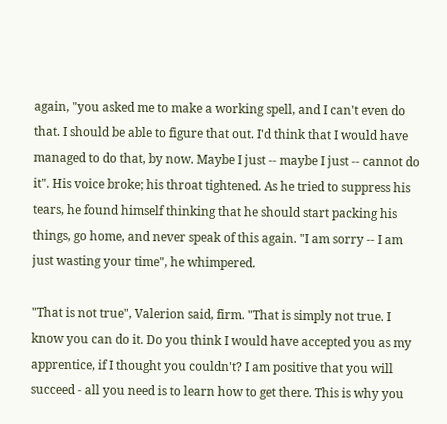again, "you asked me to make a working spell, and I can't even do that. I should be able to figure that out. I'd think that I would have managed to do that, by now. Maybe I just -- maybe I just -- cannot do it". His voice broke; his throat tightened. As he tried to suppress his tears, he found himself thinking that he should start packing his things, go home, and never speak of this again. "I am sorry -- I am just wasting your time", he whimpered.

"That is not true", Valerion said, firm. "That is simply not true. I know you can do it. Do you think I would have accepted you as my apprentice, if I thought you couldn't? I am positive that you will succeed - all you need is to learn how to get there. This is why you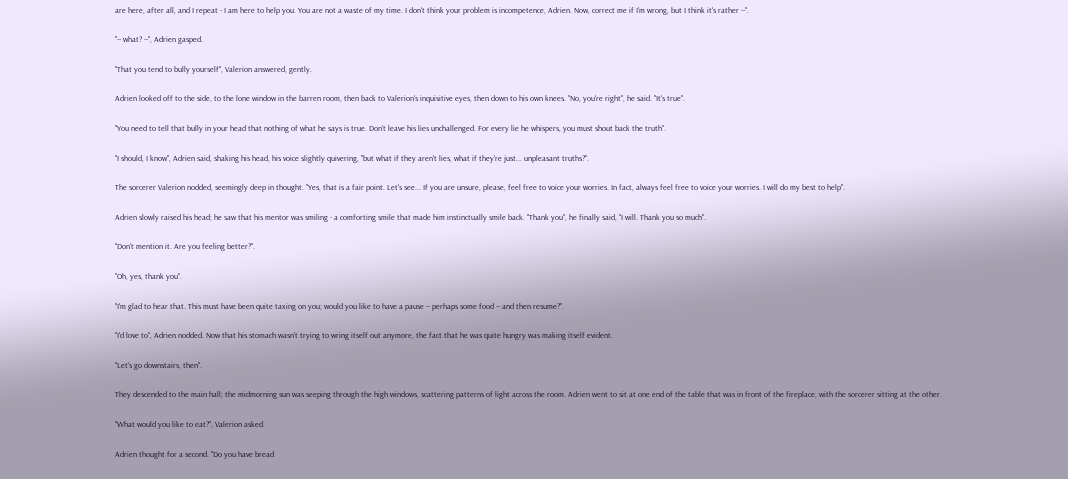are here, after all, and I repeat - I am here to help you. You are not a waste of my time. I don't think your problem is incompetence, Adrien. Now, correct me if I'm wrong, but I think it's rather --".

"-- what? --", Adrien gasped.

"That you tend to bully yourself", Valerion answered, gently.

Adrien looked off to the side, to the lone window in the barren room, then back to Valerion's inquisitive eyes, then down to his own knees. "No, you're right", he said. "It's true".

"You need to tell that bully in your head that nothing of what he says is true. Don't leave his lies unchallenged. For every lie he whispers, you must shout back the truth".

"I should, I know", Adrien said, shaking his head, his voice slightly quivering, "but what if they aren't lies, what if they're just... unpleasant truths?".

The sorcerer Valerion nodded, seemingly deep in thought. "Yes, that is a fair point. Let's see... If you are unsure, please, feel free to voice your worries. In fact, always feel free to voice your worries. I will do my best to help".

Adrien slowly raised his head; he saw that his mentor was smiling - a comforting smile that made him instinctually smile back. "Thank you", he finally said, "I will. Thank you so much".

"Don't mention it. Are you feeling better?".

"Oh, yes, thank you".

"I'm glad to hear that. This must have been quite taxing on you; would you like to have a pause -- perhaps some food -- and then resume?".

"I'd love to", Adrien nodded. Now that his stomach wasn't trying to wring itself out anymore, the fact that he was quite hungry was making itself evident.

"Let's go downstairs, then".

They descended to the main hall; the midmorning sun was seeping through the high windows, scattering patterns of light across the room. Adrien went to sit at one end of the table that was in front of the fireplace, with the sorcerer sitting at the other.

"What would you like to eat?", Valerion asked.

Adrien thought for a second. "Do you have bread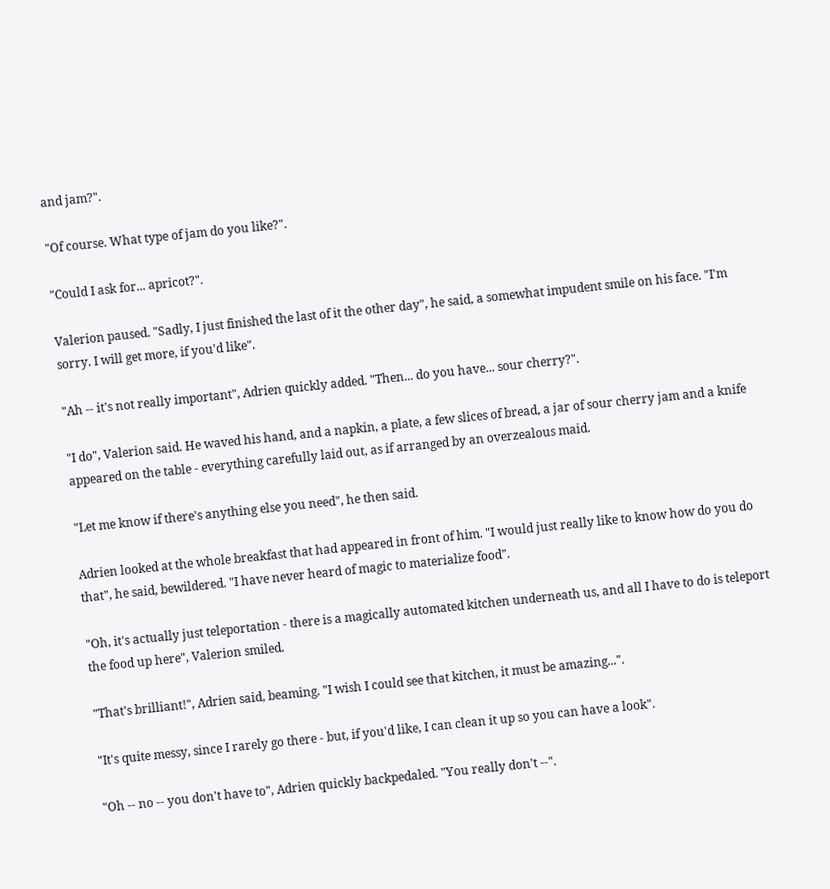and jam?".

"Of course. What type of jam do you like?".

"Could I ask for... apricot?".

Valerion paused. "Sadly, I just finished the last of it the other day", he said, a somewhat impudent smile on his face. "I'm sorry. I will get more, if you'd like".

"Ah -- it's not really important", Adrien quickly added. "Then... do you have... sour cherry?".

"I do", Valerion said. He waved his hand, and a napkin, a plate, a few slices of bread, a jar of sour cherry jam and a knife appeared on the table - everything carefully laid out, as if arranged by an overzealous maid.

"Let me know if there's anything else you need", he then said.

Adrien looked at the whole breakfast that had appeared in front of him. "I would just really like to know how do you do that", he said, bewildered. "I have never heard of magic to materialize food".

"Oh, it's actually just teleportation - there is a magically automated kitchen underneath us, and all I have to do is teleport the food up here", Valerion smiled.

"That's brilliant!", Adrien said, beaming. "I wish I could see that kitchen, it must be amazing...".

"It's quite messy, since I rarely go there - but, if you'd like, I can clean it up so you can have a look".

"Oh -- no -- you don't have to", Adrien quickly backpedaled. "You really don't --".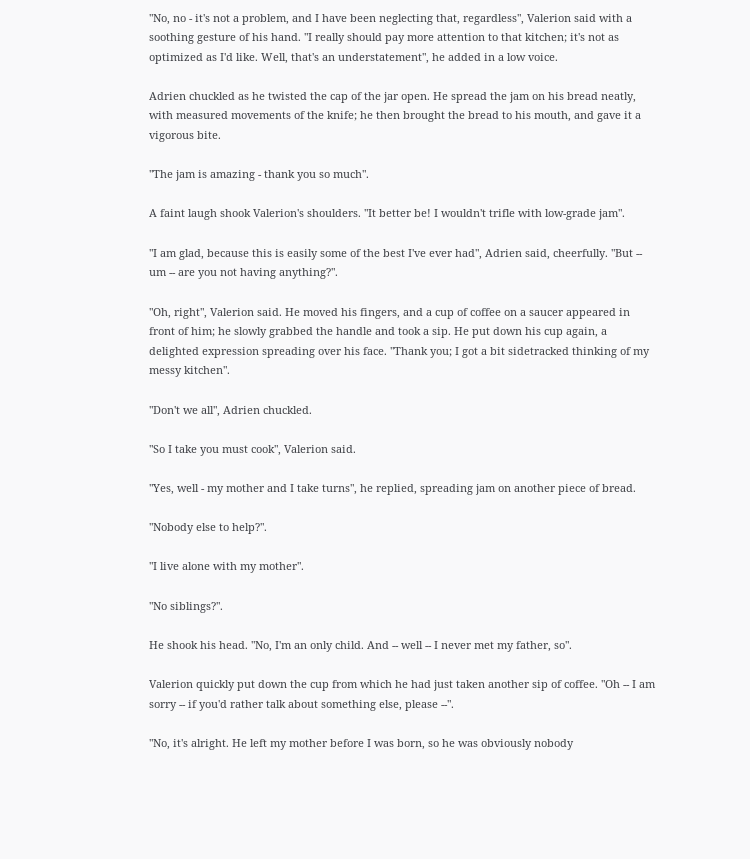"No, no - it's not a problem, and I have been neglecting that, regardless", Valerion said with a soothing gesture of his hand. "I really should pay more attention to that kitchen; it's not as optimized as I'd like. Well, that's an understatement", he added in a low voice.

Adrien chuckled as he twisted the cap of the jar open. He spread the jam on his bread neatly, with measured movements of the knife; he then brought the bread to his mouth, and gave it a vigorous bite.

"The jam is amazing - thank you so much".

A faint laugh shook Valerion's shoulders. "It better be! I wouldn't trifle with low-grade jam".

"I am glad, because this is easily some of the best I've ever had", Adrien said, cheerfully. "But -- um -- are you not having anything?".

"Oh, right", Valerion said. He moved his fingers, and a cup of coffee on a saucer appeared in front of him; he slowly grabbed the handle and took a sip. He put down his cup again, a delighted expression spreading over his face. "Thank you; I got a bit sidetracked thinking of my messy kitchen".

"Don't we all", Adrien chuckled.

"So I take you must cook", Valerion said.

"Yes, well - my mother and I take turns", he replied, spreading jam on another piece of bread.

"Nobody else to help?".

"I live alone with my mother".

"No siblings?".

He shook his head. "No, I'm an only child. And -- well -- I never met my father, so".

Valerion quickly put down the cup from which he had just taken another sip of coffee. "Oh -- I am sorry -- if you'd rather talk about something else, please --".

"No, it's alright. He left my mother before I was born, so he was obviously nobody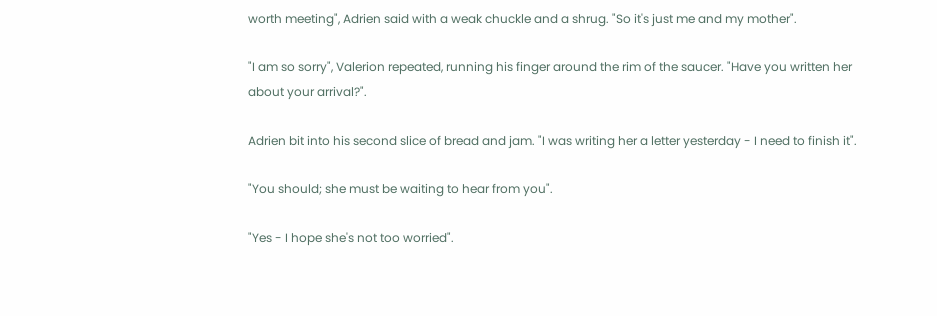worth meeting", Adrien said with a weak chuckle and a shrug. "So it's just me and my mother".

"I am so sorry", Valerion repeated, running his finger around the rim of the saucer. "Have you written her about your arrival?".

Adrien bit into his second slice of bread and jam. "I was writing her a letter yesterday - I need to finish it".

"You should; she must be waiting to hear from you".

"Yes - I hope she's not too worried".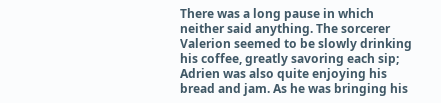There was a long pause in which neither said anything. The sorcerer Valerion seemed to be slowly drinking his coffee, greatly savoring each sip; Adrien was also quite enjoying his bread and jam. As he was bringing his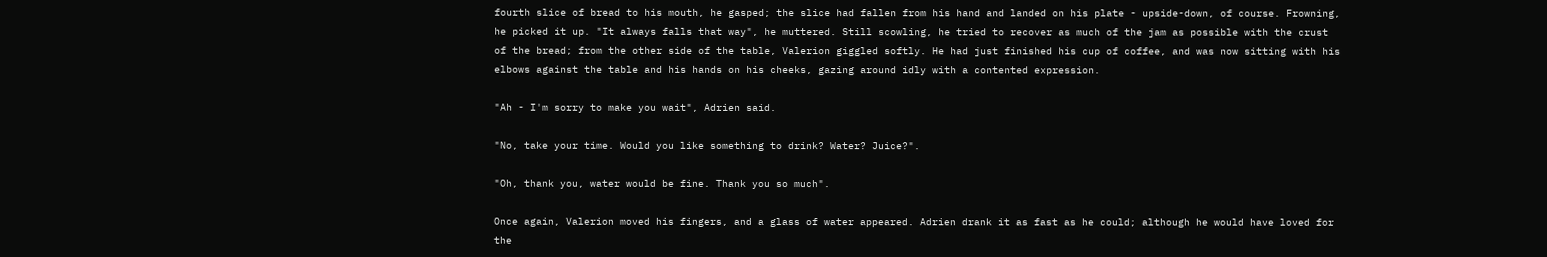fourth slice of bread to his mouth, he gasped; the slice had fallen from his hand and landed on his plate - upside-down, of course. Frowning, he picked it up. "It always falls that way", he muttered. Still scowling, he tried to recover as much of the jam as possible with the crust of the bread; from the other side of the table, Valerion giggled softly. He had just finished his cup of coffee, and was now sitting with his elbows against the table and his hands on his cheeks, gazing around idly with a contented expression.

"Ah - I'm sorry to make you wait", Adrien said.

"No, take your time. Would you like something to drink? Water? Juice?".

"Oh, thank you, water would be fine. Thank you so much".

Once again, Valerion moved his fingers, and a glass of water appeared. Adrien drank it as fast as he could; although he would have loved for the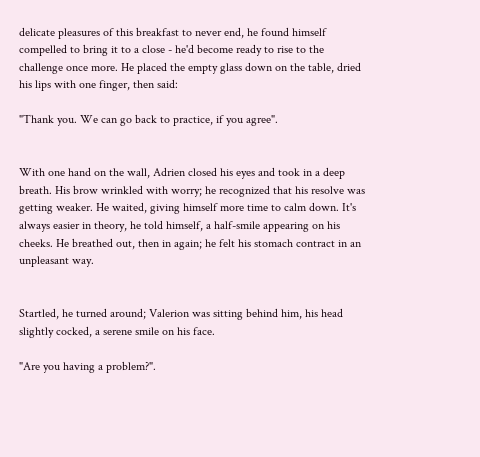delicate pleasures of this breakfast to never end, he found himself compelled to bring it to a close - he'd become ready to rise to the challenge once more. He placed the empty glass down on the table, dried his lips with one finger, then said:

"Thank you. We can go back to practice, if you agree".


With one hand on the wall, Adrien closed his eyes and took in a deep breath. His brow wrinkled with worry; he recognized that his resolve was getting weaker. He waited, giving himself more time to calm down. It's always easier in theory, he told himself, a half-smile appearing on his cheeks. He breathed out, then in again; he felt his stomach contract in an unpleasant way.


Startled, he turned around; Valerion was sitting behind him, his head slightly cocked, a serene smile on his face.

"Are you having a problem?".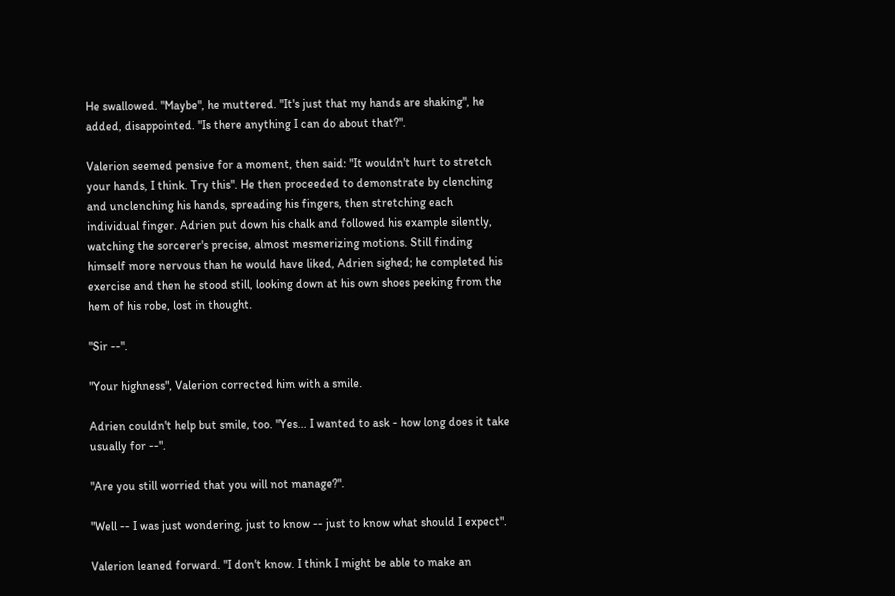He swallowed. "Maybe", he muttered. "It's just that my hands are shaking", he added, disappointed. "Is there anything I can do about that?".

Valerion seemed pensive for a moment, then said: "It wouldn't hurt to stretch your hands, I think. Try this". He then proceeded to demonstrate by clenching and unclenching his hands, spreading his fingers, then stretching each individual finger. Adrien put down his chalk and followed his example silently, watching the sorcerer's precise, almost mesmerizing motions. Still finding himself more nervous than he would have liked, Adrien sighed; he completed his exercise and then he stood still, looking down at his own shoes peeking from the hem of his robe, lost in thought.

"Sir --".

"Your highness", Valerion corrected him with a smile.

Adrien couldn't help but smile, too. "Yes... I wanted to ask - how long does it take usually for --".

"Are you still worried that you will not manage?".

"Well -- I was just wondering, just to know -- just to know what should I expect".

Valerion leaned forward. "I don't know. I think I might be able to make an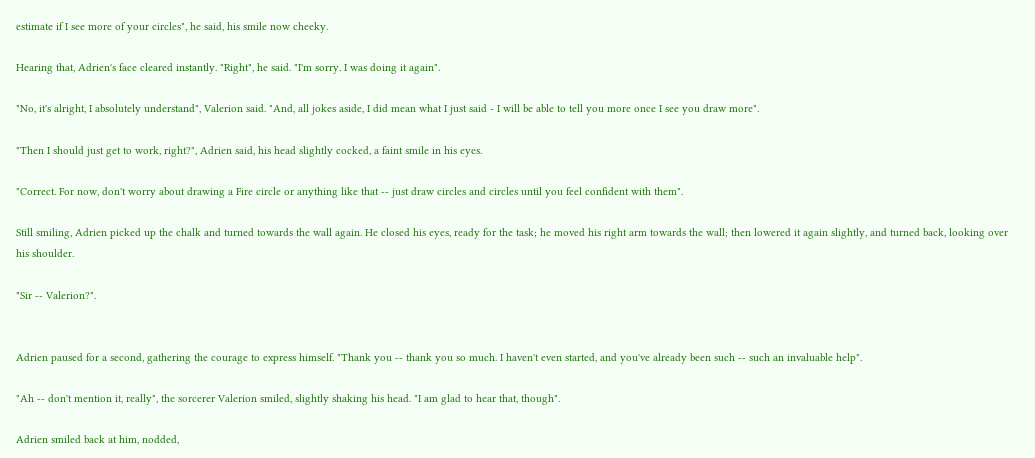estimate if I see more of your circles", he said, his smile now cheeky.

Hearing that, Adrien's face cleared instantly. "Right", he said. "I'm sorry. I was doing it again".

"No, it's alright, I absolutely understand", Valerion said. "And, all jokes aside, I did mean what I just said - I will be able to tell you more once I see you draw more".

"Then I should just get to work, right?", Adrien said, his head slightly cocked, a faint smile in his eyes.

"Correct. For now, don't worry about drawing a Fire circle or anything like that -- just draw circles and circles until you feel confident with them".

Still smiling, Adrien picked up the chalk and turned towards the wall again. He closed his eyes, ready for the task; he moved his right arm towards the wall; then lowered it again slightly, and turned back, looking over his shoulder.

"Sir -- Valerion?".


Adrien paused for a second, gathering the courage to express himself. "Thank you -- thank you so much. I haven't even started, and you've already been such -- such an invaluable help".

"Ah -- don't mention it, really", the sorcerer Valerion smiled, slightly shaking his head. "I am glad to hear that, though".

Adrien smiled back at him, nodded,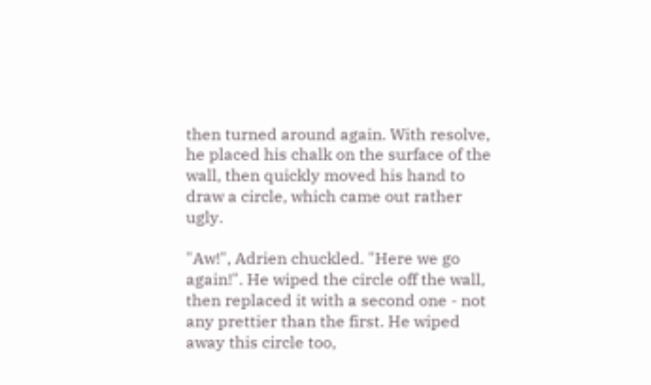then turned around again. With resolve, he placed his chalk on the surface of the wall, then quickly moved his hand to draw a circle, which came out rather ugly.

"Aw!", Adrien chuckled. "Here we go again!". He wiped the circle off the wall, then replaced it with a second one - not any prettier than the first. He wiped away this circle too,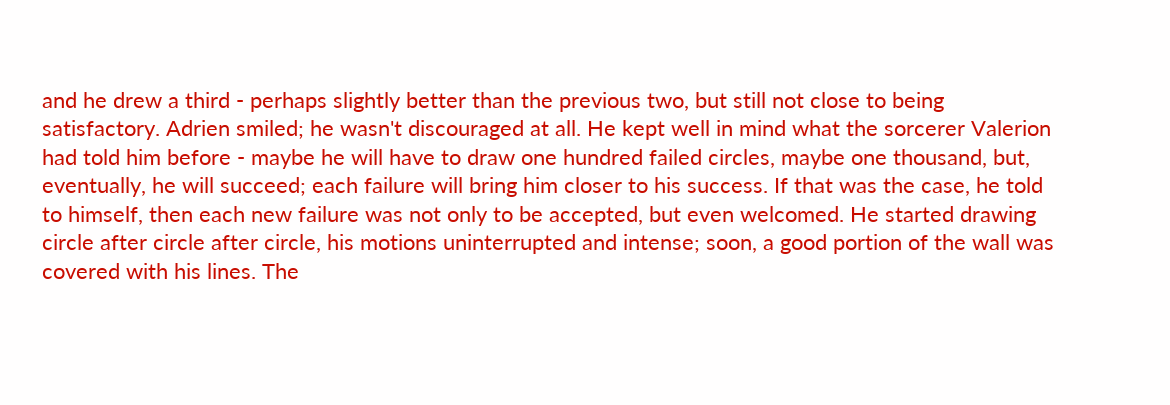and he drew a third - perhaps slightly better than the previous two, but still not close to being satisfactory. Adrien smiled; he wasn't discouraged at all. He kept well in mind what the sorcerer Valerion had told him before - maybe he will have to draw one hundred failed circles, maybe one thousand, but, eventually, he will succeed; each failure will bring him closer to his success. If that was the case, he told to himself, then each new failure was not only to be accepted, but even welcomed. He started drawing circle after circle after circle, his motions uninterrupted and intense; soon, a good portion of the wall was covered with his lines. The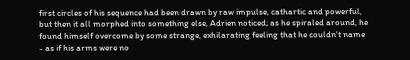first circles of his sequence had been drawn by raw impulse, cathartic and powerful, but then it all morphed into something else, Adrien noticed; as he spiraled around, he found himself overcome by some strange, exhilarating feeling that he couldn't name - as if his arms were no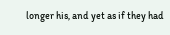longer his, and yet as if they had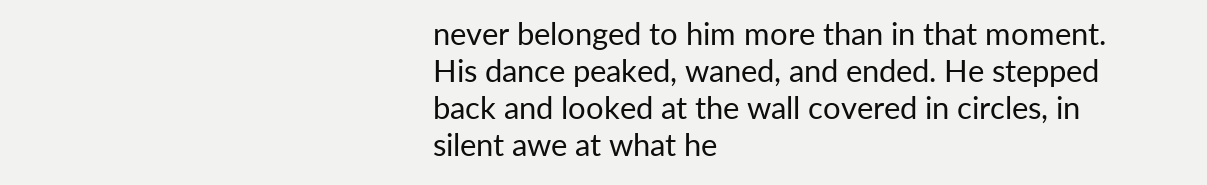never belonged to him more than in that moment. His dance peaked, waned, and ended. He stepped back and looked at the wall covered in circles, in silent awe at what he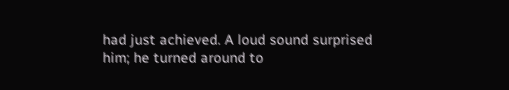had just achieved. A loud sound surprised him; he turned around to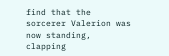find that the sorcerer Valerion was now standing, clapping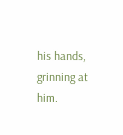his hands, grinning at him.